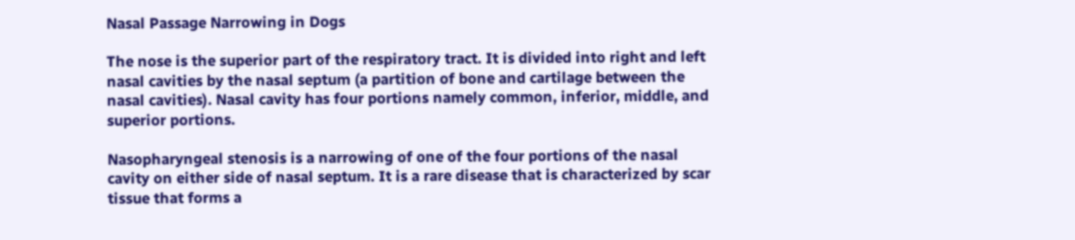Nasal Passage Narrowing in Dogs

The nose is the superior part of the respiratory tract. It is divided into right and left nasal cavities by the nasal septum (a partition of bone and cartilage between the nasal cavities). Nasal cavity has four portions namely common, inferior, middle, and superior portions.

Nasopharyngeal stenosis is a narrowing of one of the four portions of the nasal cavity on either side of nasal septum. It is a rare disease that is characterized by scar tissue that forms a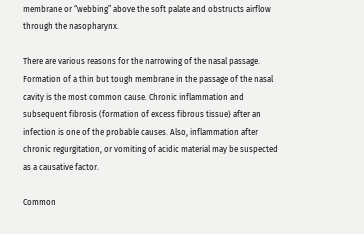membrane or “webbing” above the soft palate and obstructs airflow through the nasopharynx.

There are various reasons for the narrowing of the nasal passage. Formation of a thin but tough membrane in the passage of the nasal cavity is the most common cause. Chronic inflammation and subsequent fibrosis (formation of excess fibrous tissue) after an infection is one of the probable causes. Also, inflammation after chronic regurgitation, or vomiting of acidic material may be suspected as a causative factor.

Common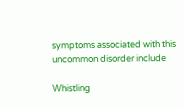symptoms associated with this uncommon disorder include

Whistling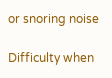or snoring noise

Difficulty when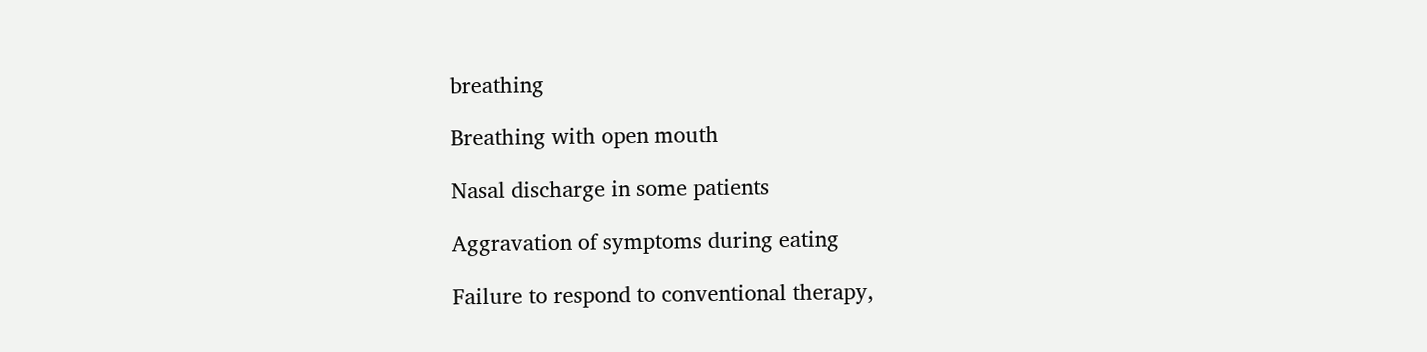breathing

Breathing with open mouth

Nasal discharge in some patients

Aggravation of symptoms during eating

Failure to respond to conventional therapy,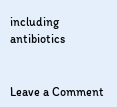including antibiotics


Leave a Comment